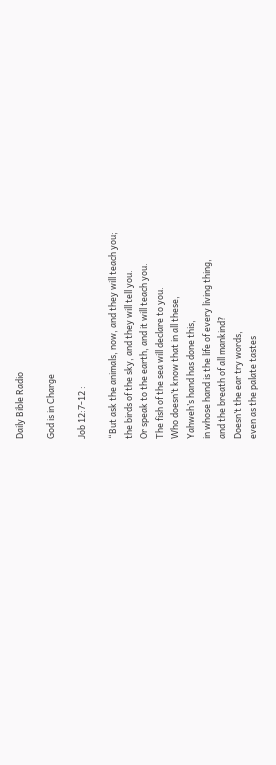Daily Bible Radio

God is in Charge

Job 12:7-12 :

“But ask the animals, now, and they will teach you;
the birds of the sky, and they will tell you.
Or speak to the earth, and it will teach you.
The fish of the sea will declare to you.
Who doesn’t know that in all these,
Yahweh’s hand has done this,
in whose hand is the life of every living thing,
and the breath of all mankind?
Doesn’t the ear try words,
even as the palate tastes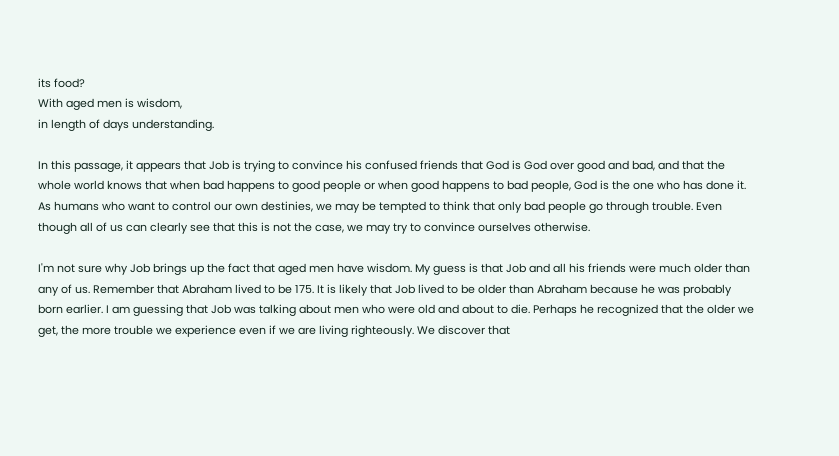its food?
With aged men is wisdom,
in length of days understanding.

In this passage, it appears that Job is trying to convince his confused friends that God is God over good and bad, and that the whole world knows that when bad happens to good people or when good happens to bad people, God is the one who has done it. As humans who want to control our own destinies, we may be tempted to think that only bad people go through trouble. Even though all of us can clearly see that this is not the case, we may try to convince ourselves otherwise.

I'm not sure why Job brings up the fact that aged men have wisdom. My guess is that Job and all his friends were much older than any of us. Remember that Abraham lived to be 175. It is likely that Job lived to be older than Abraham because he was probably born earlier. I am guessing that Job was talking about men who were old and about to die. Perhaps he recognized that the older we get, the more trouble we experience even if we are living righteously. We discover that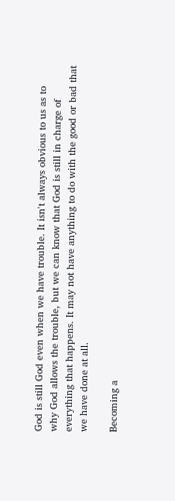God is still God even when we have trouble. It isn't always obvious to us as to why God allows the trouble, but we can know that God is still in charge of everything that happens. It may not have anything to do with the good or bad that we have done at all.

Becoming a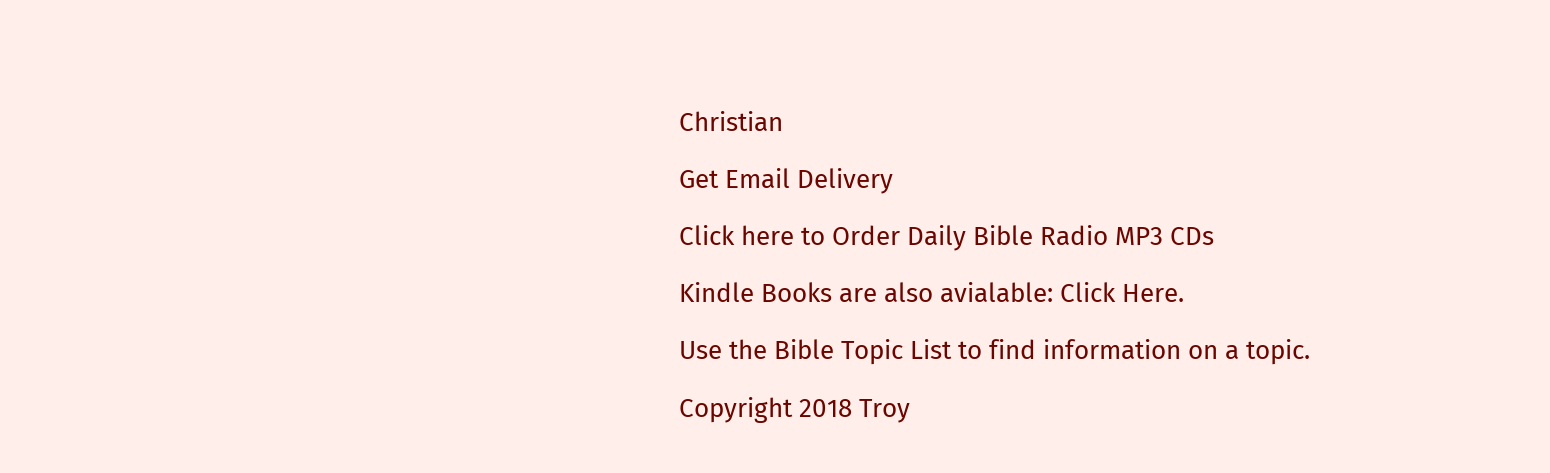Christian

Get Email Delivery

Click here to Order Daily Bible Radio MP3 CDs

Kindle Books are also avialable: Click Here.

Use the Bible Topic List to find information on a topic.

Copyright 2018 Troy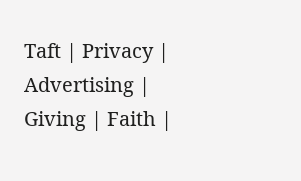Taft | Privacy | Advertising | Giving | Faith |